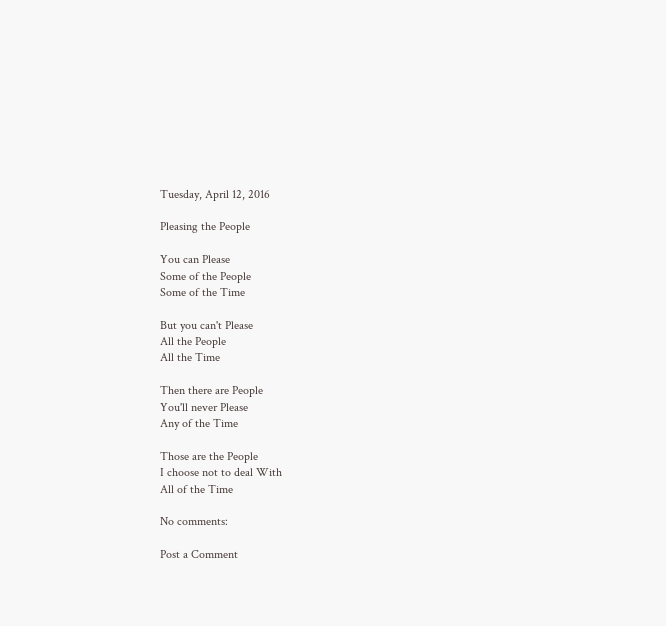Tuesday, April 12, 2016

Pleasing the People

You can Please
Some of the People
Some of the Time

But you can't Please
All the People
All the Time

Then there are People
You'll never Please
Any of the Time

Those are the People
I choose not to deal With
All of the Time

No comments:

Post a Comment